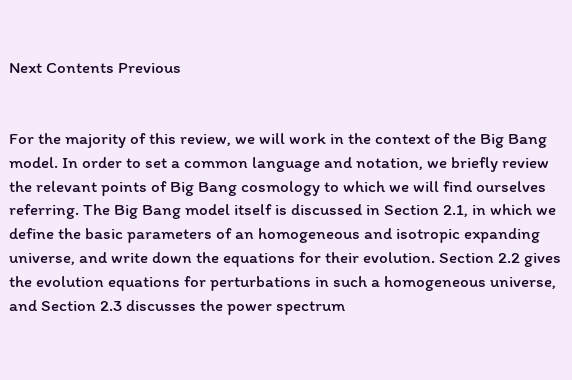Next Contents Previous


For the majority of this review, we will work in the context of the Big Bang model. In order to set a common language and notation, we briefly review the relevant points of Big Bang cosmology to which we will find ourselves referring. The Big Bang model itself is discussed in Section 2.1, in which we define the basic parameters of an homogeneous and isotropic expanding universe, and write down the equations for their evolution. Section 2.2 gives the evolution equations for perturbations in such a homogeneous universe, and Section 2.3 discusses the power spectrum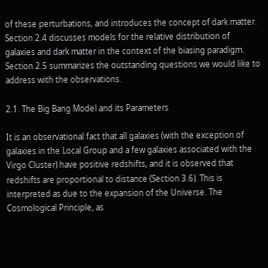of these perturbations, and introduces the concept of dark matter. Section 2.4 discusses models for the relative distribution of galaxies and dark matter in the context of the biasing paradigm. Section 2.5 summarizes the outstanding questions we would like to address with the observations.

2.1. The Big Bang Model and its Parameters

It is an observational fact that all galaxies (with the exception of galaxies in the Local Group and a few galaxies associated with the Virgo Cluster) have positive redshifts, and it is observed that redshifts are proportional to distance (Section 3.6). This is interpreted as due to the expansion of the Universe. The Cosmological Principle, as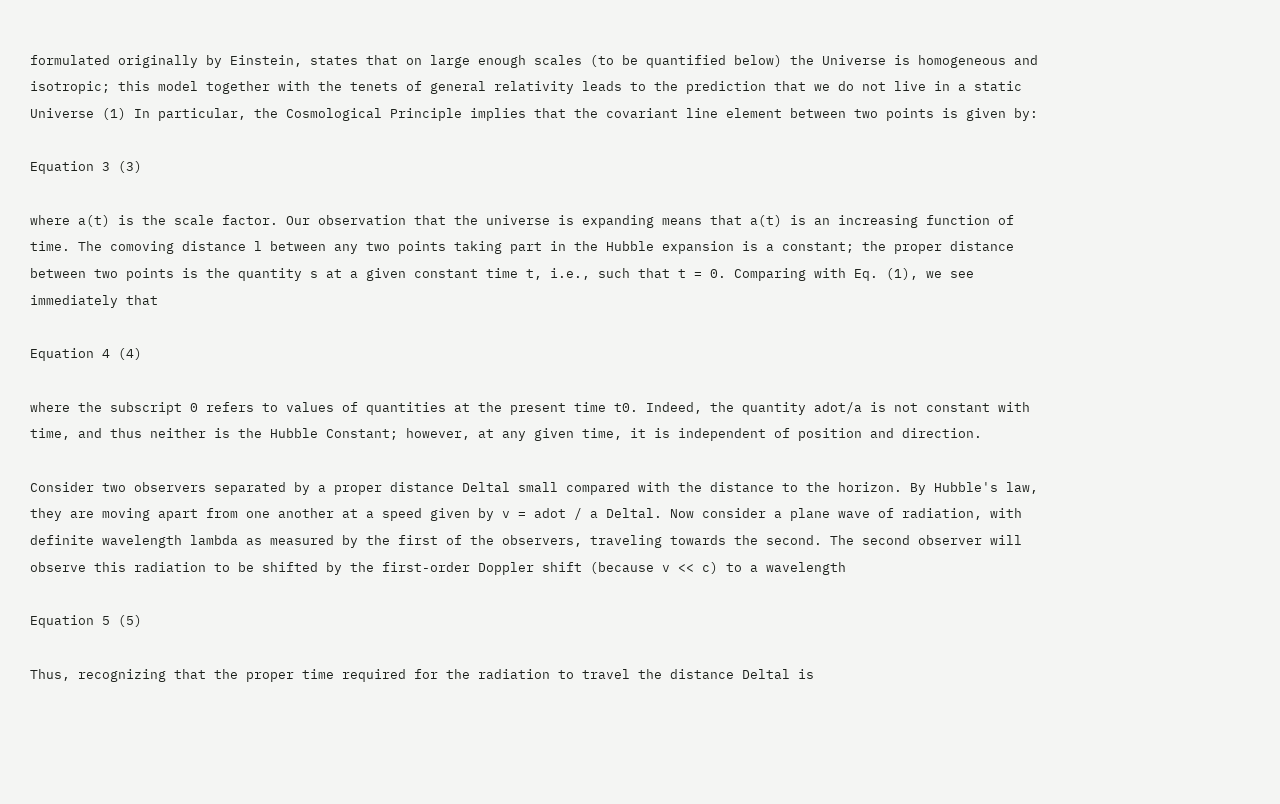formulated originally by Einstein, states that on large enough scales (to be quantified below) the Universe is homogeneous and isotropic; this model together with the tenets of general relativity leads to the prediction that we do not live in a static Universe (1) In particular, the Cosmological Principle implies that the covariant line element between two points is given by:

Equation 3 (3)

where a(t) is the scale factor. Our observation that the universe is expanding means that a(t) is an increasing function of time. The comoving distance l between any two points taking part in the Hubble expansion is a constant; the proper distance between two points is the quantity s at a given constant time t, i.e., such that t = 0. Comparing with Eq. (1), we see immediately that

Equation 4 (4)

where the subscript 0 refers to values of quantities at the present time t0. Indeed, the quantity adot/a is not constant with time, and thus neither is the Hubble Constant; however, at any given time, it is independent of position and direction.

Consider two observers separated by a proper distance Deltal small compared with the distance to the horizon. By Hubble's law, they are moving apart from one another at a speed given by v = adot / a Deltal. Now consider a plane wave of radiation, with definite wavelength lambda as measured by the first of the observers, traveling towards the second. The second observer will observe this radiation to be shifted by the first-order Doppler shift (because v << c) to a wavelength

Equation 5 (5)

Thus, recognizing that the proper time required for the radiation to travel the distance Deltal is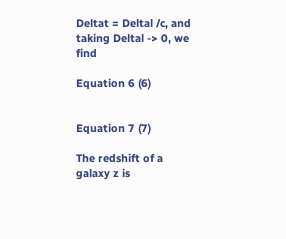Deltat = Deltal /c, and taking Deltal -> 0, we find

Equation 6 (6)


Equation 7 (7)

The redshift of a galaxy z is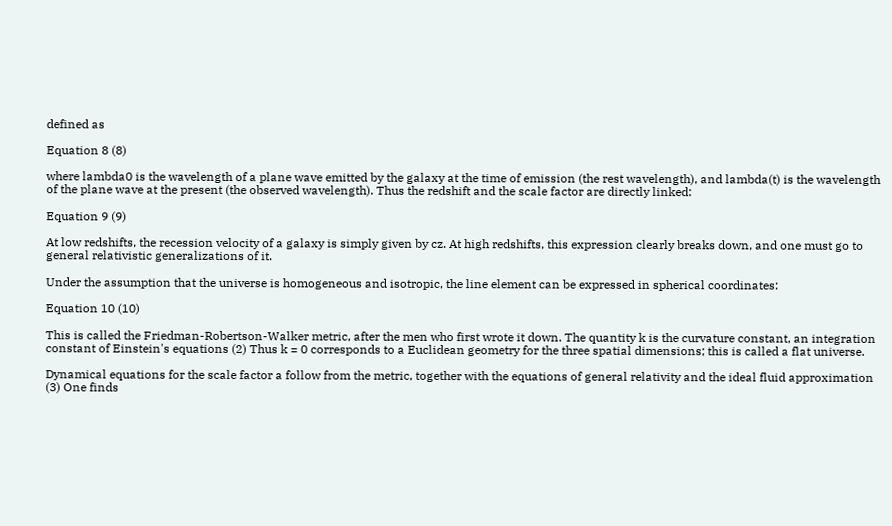defined as

Equation 8 (8)

where lambda0 is the wavelength of a plane wave emitted by the galaxy at the time of emission (the rest wavelength), and lambda(t) is the wavelength of the plane wave at the present (the observed wavelength). Thus the redshift and the scale factor are directly linked:

Equation 9 (9)

At low redshifts, the recession velocity of a galaxy is simply given by cz. At high redshifts, this expression clearly breaks down, and one must go to general relativistic generalizations of it.

Under the assumption that the universe is homogeneous and isotropic, the line element can be expressed in spherical coordinates:

Equation 10 (10)

This is called the Friedman-Robertson-Walker metric, after the men who first wrote it down. The quantity k is the curvature constant, an integration constant of Einstein's equations (2) Thus k = 0 corresponds to a Euclidean geometry for the three spatial dimensions; this is called a flat universe.

Dynamical equations for the scale factor a follow from the metric, together with the equations of general relativity and the ideal fluid approximation (3) One finds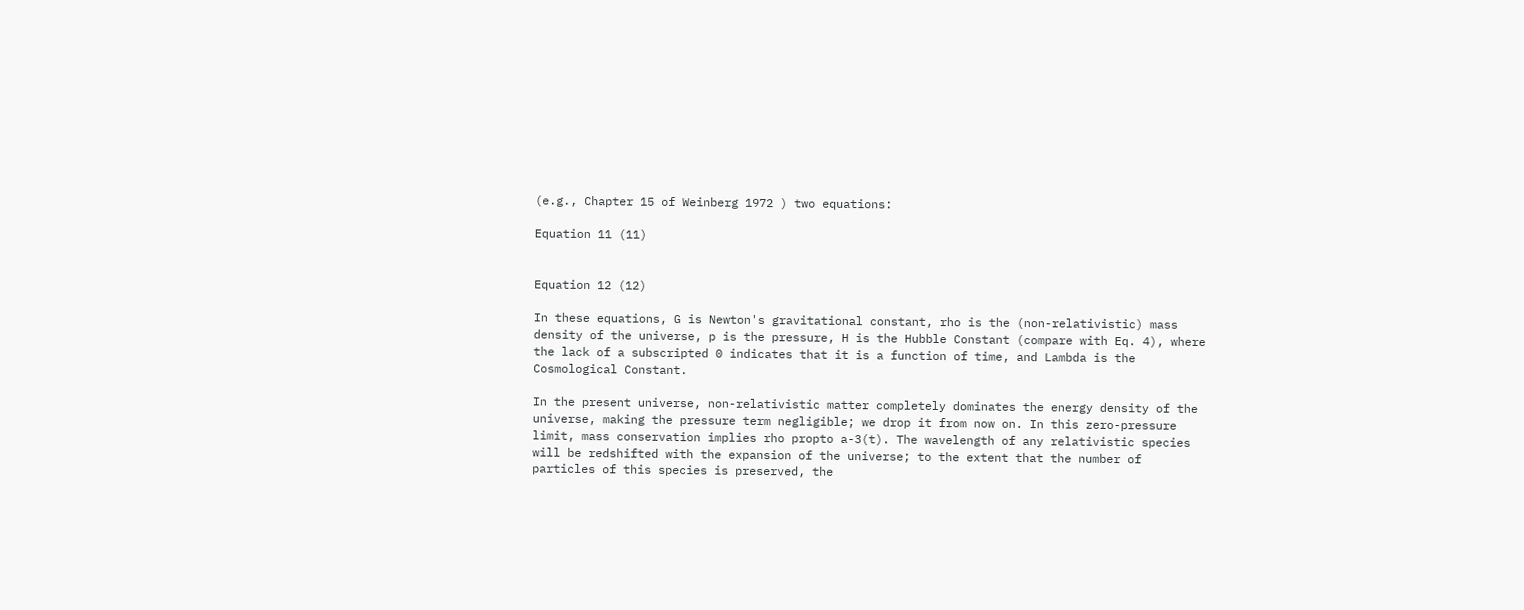(e.g., Chapter 15 of Weinberg 1972 ) two equations:

Equation 11 (11)


Equation 12 (12)

In these equations, G is Newton's gravitational constant, rho is the (non-relativistic) mass density of the universe, p is the pressure, H is the Hubble Constant (compare with Eq. 4), where the lack of a subscripted 0 indicates that it is a function of time, and Lambda is the Cosmological Constant.

In the present universe, non-relativistic matter completely dominates the energy density of the universe, making the pressure term negligible; we drop it from now on. In this zero-pressure limit, mass conservation implies rho propto a-3(t). The wavelength of any relativistic species will be redshifted with the expansion of the universe; to the extent that the number of particles of this species is preserved, the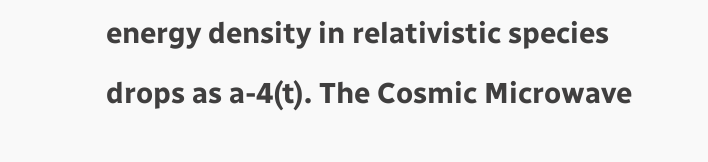energy density in relativistic species drops as a-4(t). The Cosmic Microwave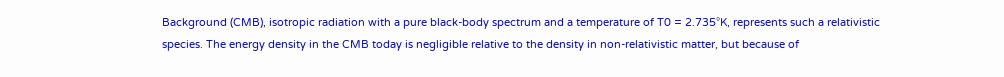Background (CMB), isotropic radiation with a pure black-body spectrum and a temperature of T0 = 2.735°K, represents such a relativistic species. The energy density in the CMB today is negligible relative to the density in non-relativistic matter, but because of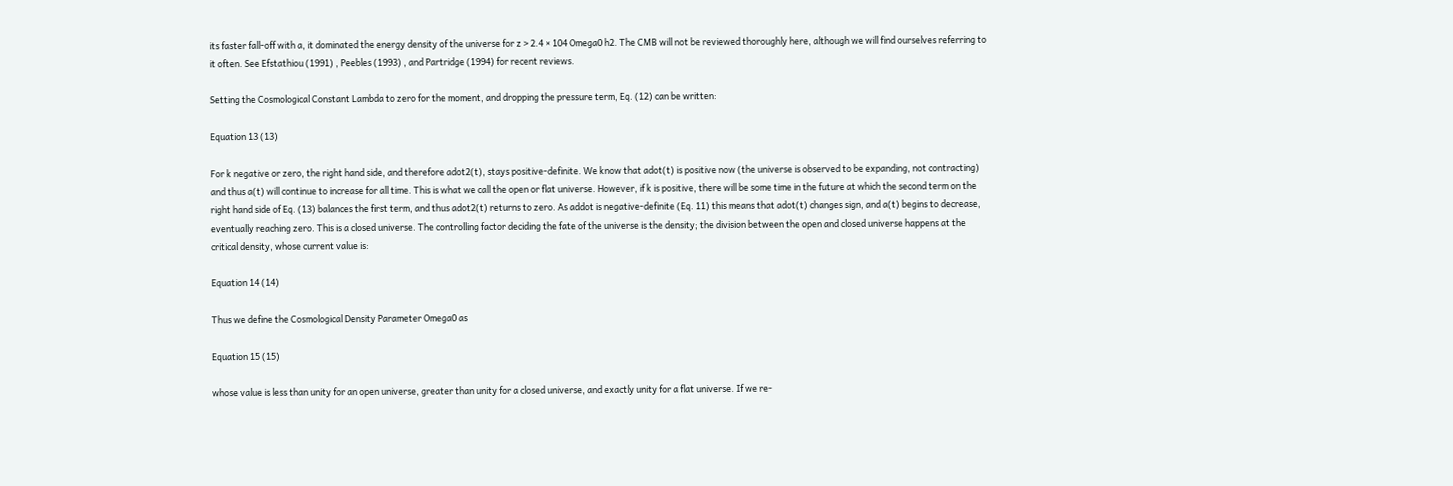its faster fall-off with a, it dominated the energy density of the universe for z > 2.4 × 104 Omega0 h2. The CMB will not be reviewed thoroughly here, although we will find ourselves referring to it often. See Efstathiou (1991) , Peebles (1993) , and Partridge (1994) for recent reviews.

Setting the Cosmological Constant Lambda to zero for the moment, and dropping the pressure term, Eq. (12) can be written:

Equation 13 (13)

For k negative or zero, the right hand side, and therefore adot2(t), stays positive-definite. We know that adot(t) is positive now (the universe is observed to be expanding, not contracting) and thus a(t) will continue to increase for all time. This is what we call the open or flat universe. However, if k is positive, there will be some time in the future at which the second term on the right hand side of Eq. (13) balances the first term, and thus adot2(t) returns to zero. As addot is negative-definite (Eq. 11) this means that adot(t) changes sign, and a(t) begins to decrease, eventually reaching zero. This is a closed universe. The controlling factor deciding the fate of the universe is the density; the division between the open and closed universe happens at the critical density, whose current value is:

Equation 14 (14)

Thus we define the Cosmological Density Parameter Omega0 as

Equation 15 (15)

whose value is less than unity for an open universe, greater than unity for a closed universe, and exactly unity for a flat universe. If we re-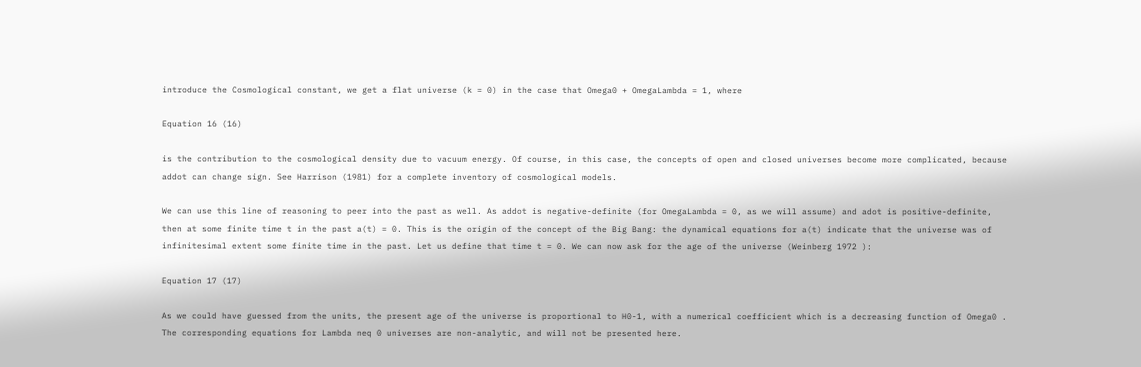introduce the Cosmological constant, we get a flat universe (k = 0) in the case that Omega0 + OmegaLambda = 1, where

Equation 16 (16)

is the contribution to the cosmological density due to vacuum energy. Of course, in this case, the concepts of open and closed universes become more complicated, because addot can change sign. See Harrison (1981) for a complete inventory of cosmological models.

We can use this line of reasoning to peer into the past as well. As addot is negative-definite (for OmegaLambda = 0, as we will assume) and adot is positive-definite, then at some finite time t in the past a(t) = 0. This is the origin of the concept of the Big Bang: the dynamical equations for a(t) indicate that the universe was of infinitesimal extent some finite time in the past. Let us define that time t = 0. We can now ask for the age of the universe (Weinberg 1972 ):

Equation 17 (17)

As we could have guessed from the units, the present age of the universe is proportional to H0-1, with a numerical coefficient which is a decreasing function of Omega0 . The corresponding equations for Lambda neq 0 universes are non-analytic, and will not be presented here.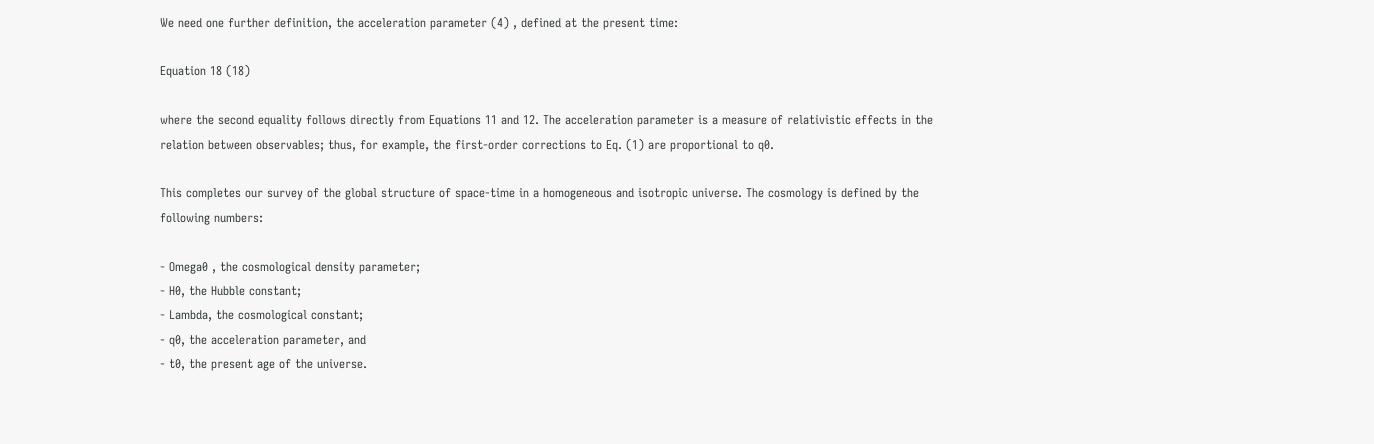We need one further definition, the acceleration parameter (4) , defined at the present time:

Equation 18 (18)

where the second equality follows directly from Equations 11 and 12. The acceleration parameter is a measure of relativistic effects in the relation between observables; thus, for example, the first-order corrections to Eq. (1) are proportional to q0.

This completes our survey of the global structure of space-time in a homogeneous and isotropic universe. The cosmology is defined by the following numbers:

- Omega0 , the cosmological density parameter;
- H0, the Hubble constant;
- Lambda, the cosmological constant;
- q0, the acceleration parameter, and
- t0, the present age of the universe.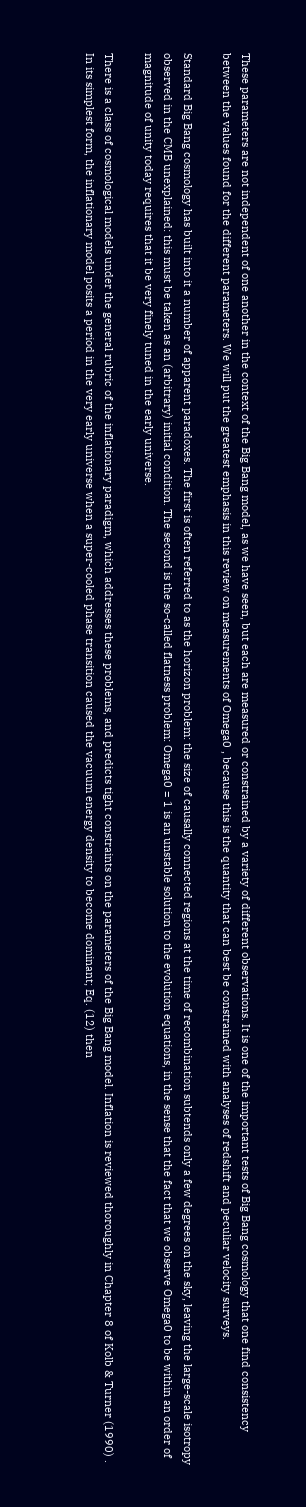These parameters are not independent of one another in the context of the Big Bang model, as we have seen, but each are measured or constrained by a variety of different observations. It is one of the important tests of Big Bang cosmology that one find consistency between the values found for the different parameters. We will put the greatest emphasis in this review on measurements of Omega0 , because this is the quantity that can best be constrained with analyses of redshift and peculiar velocity surveys.

Standard Big Bang cosmology has built into it a number of apparent paradoxes. The first is often referred to as the horizon problem: the size of causally connected regions at the time of recombination subtends only a few degrees on the sky, leaving the large-scale isotropy observed in the CMB unexplained: this must be taken as an (arbitrary) initial condition. The second is the so-called flatness problem: Omega0 = 1 is an unstable solution to the evolution equations, in the sense that the fact that we observe Omega0 to be within an order of magnitude of unity today requires that it be very finely tuned in the early universe.

There is a class of cosmological models under the general rubric of the inflationary paradigm, which addresses these problems, and predicts tight constraints on the parameters of the Big Bang model. Inflation is reviewed thoroughly in Chapter 8 of Kolb & Turner (1990) . In its simplest form, the inflationary model posits a period in the very early universe when a super-cooled phase transition caused the vacuum energy density to become dominant; Eq. (12) then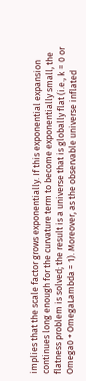implies that the scale factor grows exponentially. If this exponential expansion continues long enough for the curvature term to become exponentially small, the flatness problem is solved; the result is a universe that is globally flat (i.e., k = 0 or Omega0 + OmegaLambda = 1). Moreover, as the observable universe inflated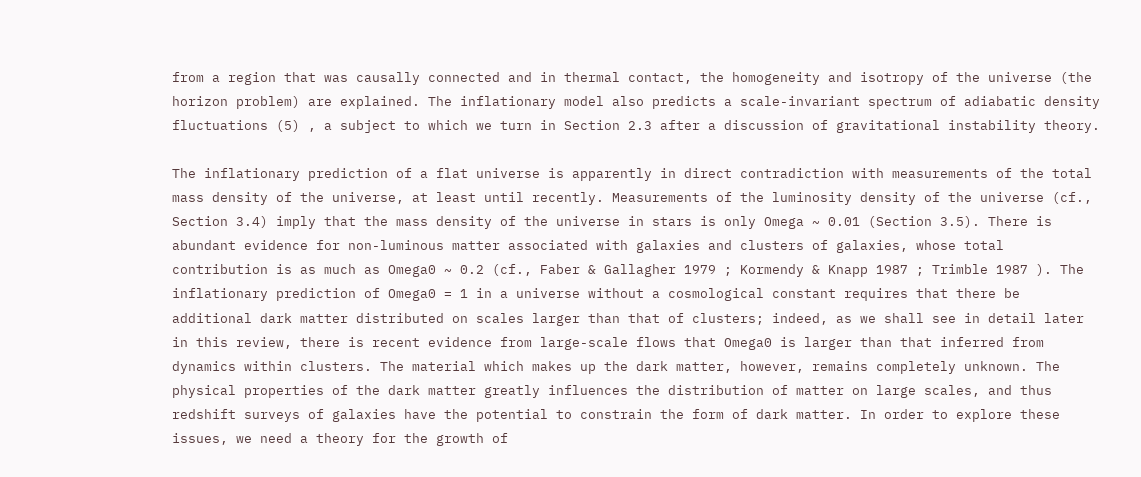from a region that was causally connected and in thermal contact, the homogeneity and isotropy of the universe (the horizon problem) are explained. The inflationary model also predicts a scale-invariant spectrum of adiabatic density fluctuations (5) , a subject to which we turn in Section 2.3 after a discussion of gravitational instability theory.

The inflationary prediction of a flat universe is apparently in direct contradiction with measurements of the total mass density of the universe, at least until recently. Measurements of the luminosity density of the universe (cf., Section 3.4) imply that the mass density of the universe in stars is only Omega ~ 0.01 (Section 3.5). There is abundant evidence for non-luminous matter associated with galaxies and clusters of galaxies, whose total contribution is as much as Omega0 ~ 0.2 (cf., Faber & Gallagher 1979 ; Kormendy & Knapp 1987 ; Trimble 1987 ). The inflationary prediction of Omega0 = 1 in a universe without a cosmological constant requires that there be additional dark matter distributed on scales larger than that of clusters; indeed, as we shall see in detail later in this review, there is recent evidence from large-scale flows that Omega0 is larger than that inferred from dynamics within clusters. The material which makes up the dark matter, however, remains completely unknown. The physical properties of the dark matter greatly influences the distribution of matter on large scales, and thus redshift surveys of galaxies have the potential to constrain the form of dark matter. In order to explore these issues, we need a theory for the growth of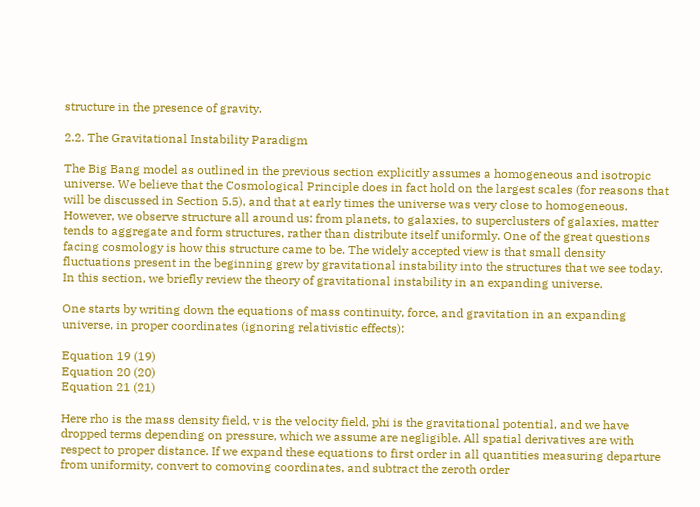structure in the presence of gravity.

2.2. The Gravitational Instability Paradigm

The Big Bang model as outlined in the previous section explicitly assumes a homogeneous and isotropic universe. We believe that the Cosmological Principle does in fact hold on the largest scales (for reasons that will be discussed in Section 5.5), and that at early times the universe was very close to homogeneous. However, we observe structure all around us: from planets, to galaxies, to superclusters of galaxies, matter tends to aggregate and form structures, rather than distribute itself uniformly. One of the great questions facing cosmology is how this structure came to be. The widely accepted view is that small density fluctuations present in the beginning grew by gravitational instability into the structures that we see today. In this section, we briefly review the theory of gravitational instability in an expanding universe.

One starts by writing down the equations of mass continuity, force, and gravitation in an expanding universe, in proper coordinates (ignoring relativistic effects):

Equation 19 (19)
Equation 20 (20)
Equation 21 (21)

Here rho is the mass density field, v is the velocity field, phi is the gravitational potential, and we have dropped terms depending on pressure, which we assume are negligible. All spatial derivatives are with respect to proper distance. If we expand these equations to first order in all quantities measuring departure from uniformity, convert to comoving coordinates, and subtract the zeroth order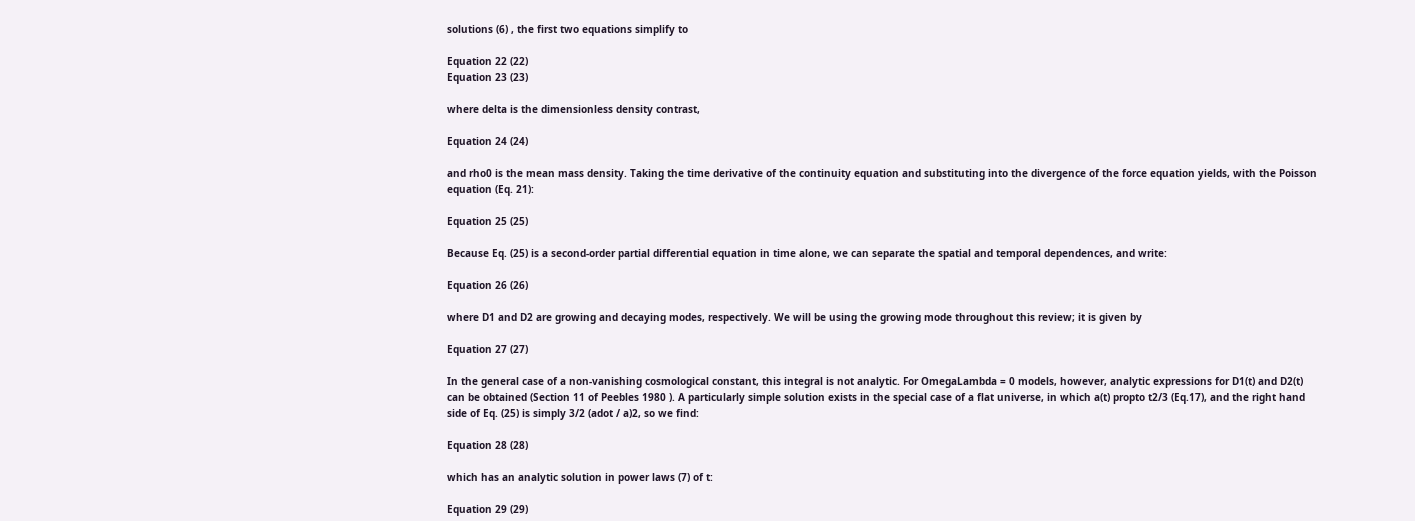solutions (6) , the first two equations simplify to

Equation 22 (22)
Equation 23 (23)

where delta is the dimensionless density contrast,

Equation 24 (24)

and rho0 is the mean mass density. Taking the time derivative of the continuity equation and substituting into the divergence of the force equation yields, with the Poisson equation (Eq. 21):

Equation 25 (25)

Because Eq. (25) is a second-order partial differential equation in time alone, we can separate the spatial and temporal dependences, and write:

Equation 26 (26)

where D1 and D2 are growing and decaying modes, respectively. We will be using the growing mode throughout this review; it is given by

Equation 27 (27)

In the general case of a non-vanishing cosmological constant, this integral is not analytic. For OmegaLambda = 0 models, however, analytic expressions for D1(t) and D2(t) can be obtained (Section 11 of Peebles 1980 ). A particularly simple solution exists in the special case of a flat universe, in which a(t) propto t2/3 (Eq.17), and the right hand side of Eq. (25) is simply 3/2 (adot / a)2, so we find:

Equation 28 (28)

which has an analytic solution in power laws (7) of t:

Equation 29 (29)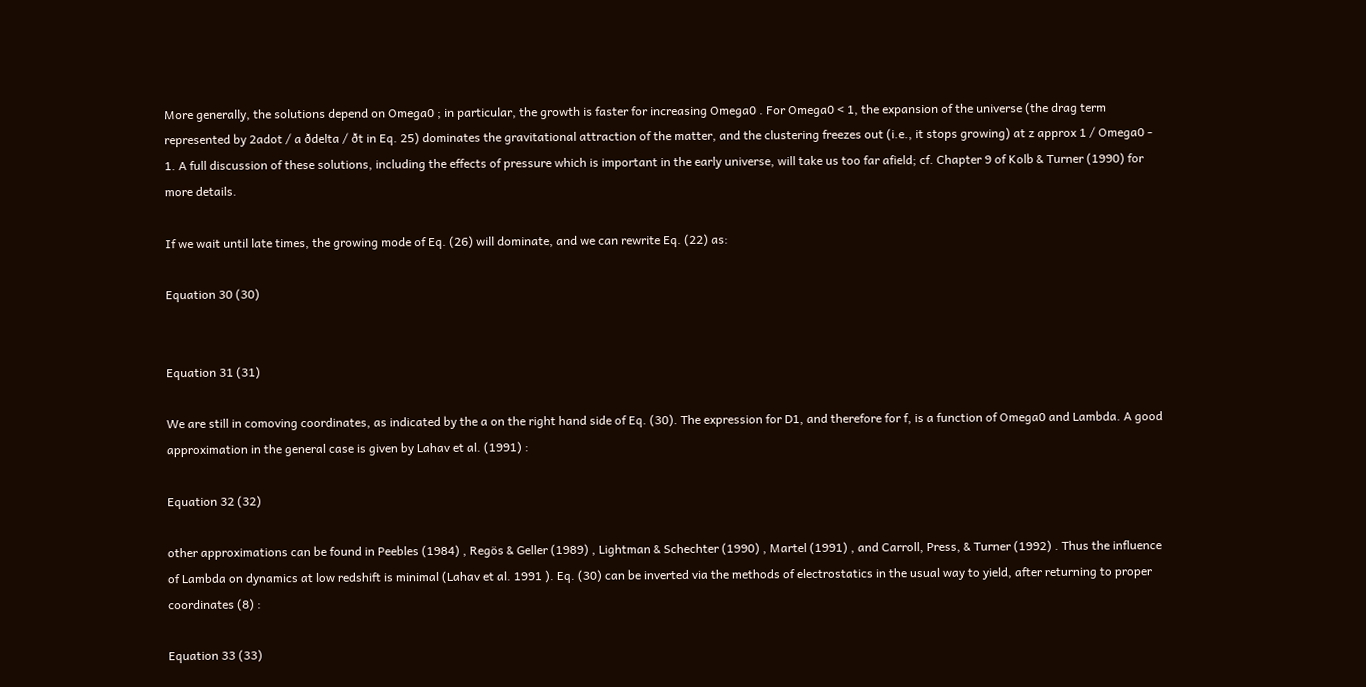More generally, the solutions depend on Omega0 ; in particular, the growth is faster for increasing Omega0 . For Omega0 < 1, the expansion of the universe (the drag term represented by 2adot / a ðdelta / ðt in Eq. 25) dominates the gravitational attraction of the matter, and the clustering freezes out (i.e., it stops growing) at z approx 1 / Omega0 - 1. A full discussion of these solutions, including the effects of pressure which is important in the early universe, will take us too far afield; cf. Chapter 9 of Kolb & Turner (1990) for more details.

If we wait until late times, the growing mode of Eq. (26) will dominate, and we can rewrite Eq. (22) as:

Equation 30 (30)


Equation 31 (31)

We are still in comoving coordinates, as indicated by the a on the right hand side of Eq. (30). The expression for D1, and therefore for f, is a function of Omega0 and Lambda. A good approximation in the general case is given by Lahav et al. (1991) :

Equation 32 (32)

other approximations can be found in Peebles (1984) , Regös & Geller (1989) , Lightman & Schechter (1990) , Martel (1991) , and Carroll, Press, & Turner (1992) . Thus the influence of Lambda on dynamics at low redshift is minimal (Lahav et al. 1991 ). Eq. (30) can be inverted via the methods of electrostatics in the usual way to yield, after returning to proper coordinates (8) :

Equation 33 (33)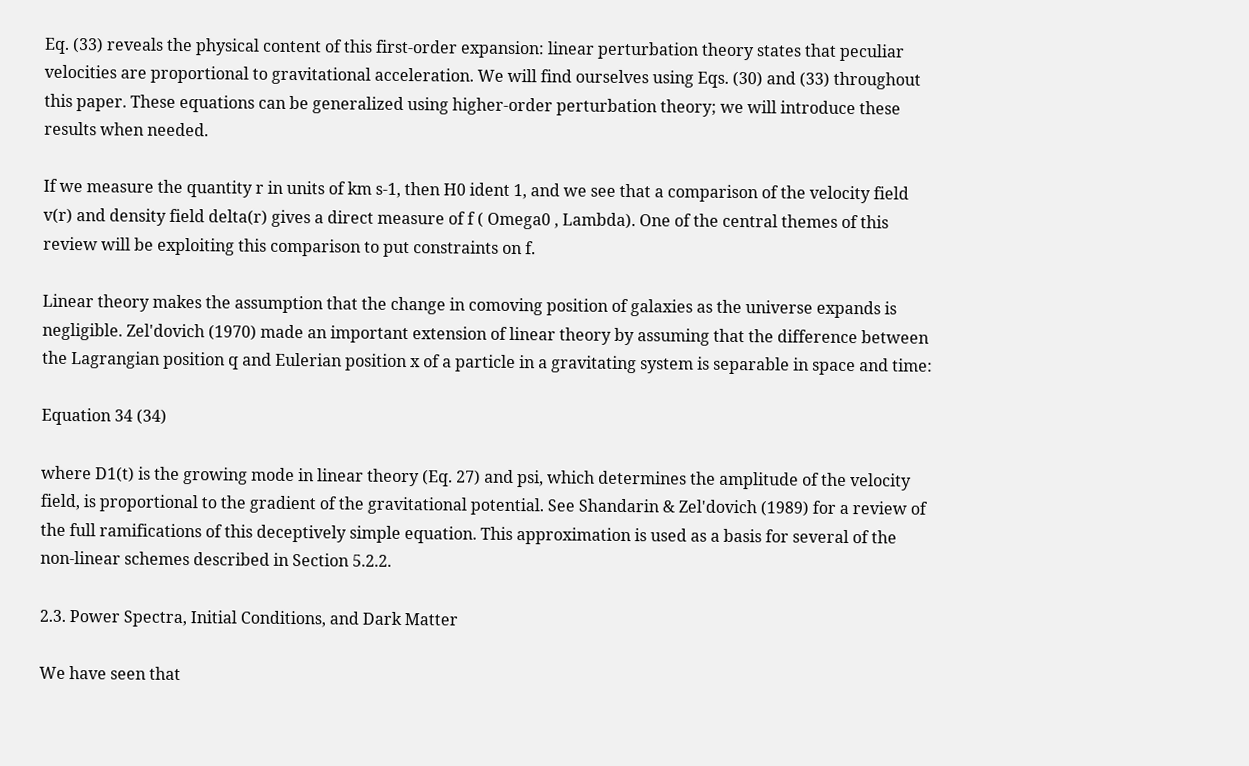Eq. (33) reveals the physical content of this first-order expansion: linear perturbation theory states that peculiar velocities are proportional to gravitational acceleration. We will find ourselves using Eqs. (30) and (33) throughout this paper. These equations can be generalized using higher-order perturbation theory; we will introduce these results when needed.

If we measure the quantity r in units of km s-1, then H0 ident 1, and we see that a comparison of the velocity field v(r) and density field delta(r) gives a direct measure of f ( Omega0 , Lambda). One of the central themes of this review will be exploiting this comparison to put constraints on f.

Linear theory makes the assumption that the change in comoving position of galaxies as the universe expands is negligible. Zel'dovich (1970) made an important extension of linear theory by assuming that the difference between the Lagrangian position q and Eulerian position x of a particle in a gravitating system is separable in space and time:

Equation 34 (34)

where D1(t) is the growing mode in linear theory (Eq. 27) and psi, which determines the amplitude of the velocity field, is proportional to the gradient of the gravitational potential. See Shandarin & Zel'dovich (1989) for a review of the full ramifications of this deceptively simple equation. This approximation is used as a basis for several of the non-linear schemes described in Section 5.2.2.

2.3. Power Spectra, Initial Conditions, and Dark Matter

We have seen that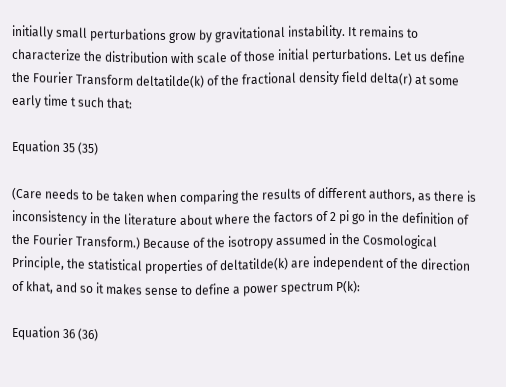initially small perturbations grow by gravitational instability. It remains to characterize the distribution with scale of those initial perturbations. Let us define the Fourier Transform deltatilde(k) of the fractional density field delta(r) at some early time t such that:

Equation 35 (35)

(Care needs to be taken when comparing the results of different authors, as there is inconsistency in the literature about where the factors of 2 pi go in the definition of the Fourier Transform.) Because of the isotropy assumed in the Cosmological Principle, the statistical properties of deltatilde(k) are independent of the direction of khat, and so it makes sense to define a power spectrum P(k):

Equation 36 (36)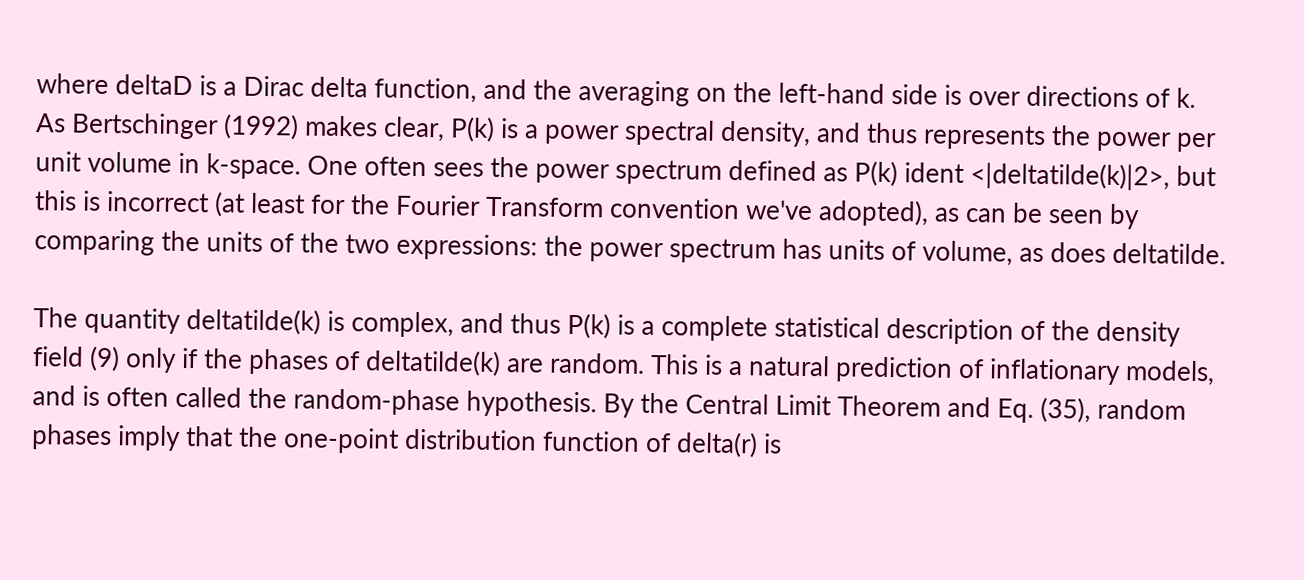where deltaD is a Dirac delta function, and the averaging on the left-hand side is over directions of k. As Bertschinger (1992) makes clear, P(k) is a power spectral density, and thus represents the power per unit volume in k-space. One often sees the power spectrum defined as P(k) ident <|deltatilde(k)|2>, but this is incorrect (at least for the Fourier Transform convention we've adopted), as can be seen by comparing the units of the two expressions: the power spectrum has units of volume, as does deltatilde.

The quantity deltatilde(k) is complex, and thus P(k) is a complete statistical description of the density field (9) only if the phases of deltatilde(k) are random. This is a natural prediction of inflationary models, and is often called the random-phase hypothesis. By the Central Limit Theorem and Eq. (35), random phases imply that the one-point distribution function of delta(r) is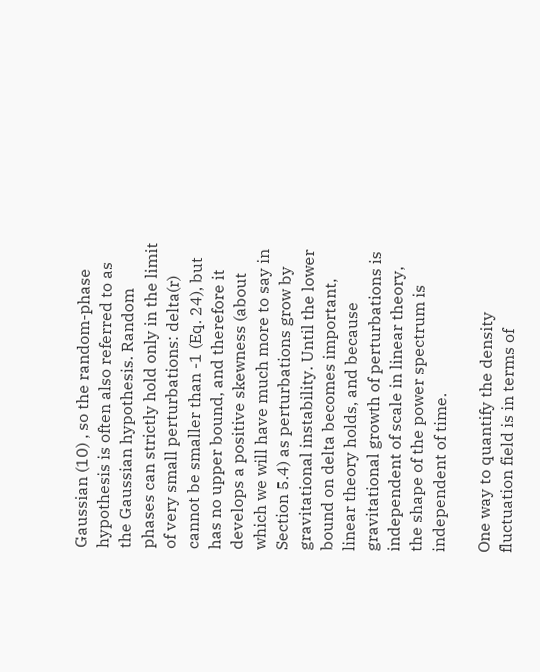Gaussian (10) , so the random-phase hypothesis is often also referred to as the Gaussian hypothesis. Random phases can strictly hold only in the limit of very small perturbations: delta(r) cannot be smaller than -1 (Eq. 24), but has no upper bound, and therefore it develops a positive skewness (about which we will have much more to say in Section 5.4) as perturbations grow by gravitational instability. Until the lower bound on delta becomes important, linear theory holds, and because gravitational growth of perturbations is independent of scale in linear theory, the shape of the power spectrum is independent of time.

One way to quantify the density fluctuation field is in terms of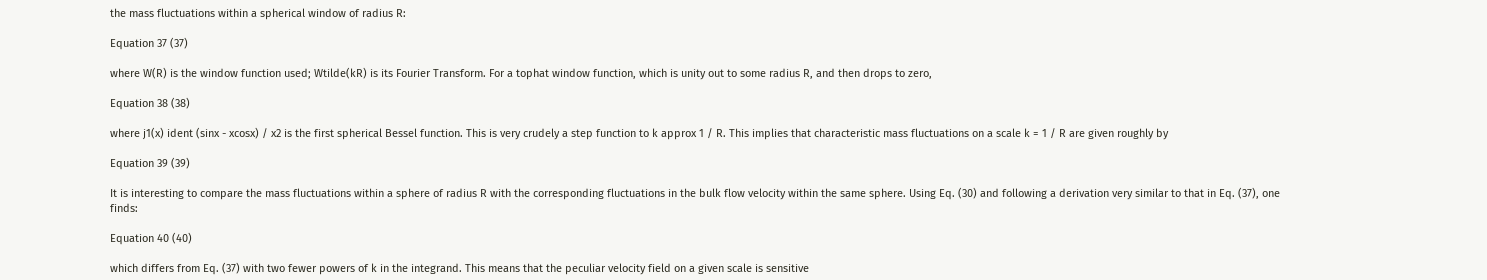the mass fluctuations within a spherical window of radius R:

Equation 37 (37)

where W(R) is the window function used; Wtilde(kR) is its Fourier Transform. For a tophat window function, which is unity out to some radius R, and then drops to zero,

Equation 38 (38)

where j1(x) ident (sinx - xcosx) / x2 is the first spherical Bessel function. This is very crudely a step function to k approx 1 / R. This implies that characteristic mass fluctuations on a scale k = 1 / R are given roughly by

Equation 39 (39)

It is interesting to compare the mass fluctuations within a sphere of radius R with the corresponding fluctuations in the bulk flow velocity within the same sphere. Using Eq. (30) and following a derivation very similar to that in Eq. (37), one finds:

Equation 40 (40)

which differs from Eq. (37) with two fewer powers of k in the integrand. This means that the peculiar velocity field on a given scale is sensitive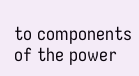to components of the power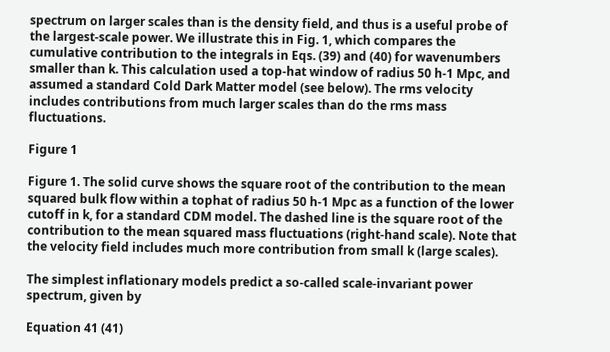spectrum on larger scales than is the density field, and thus is a useful probe of the largest-scale power. We illustrate this in Fig. 1, which compares the cumulative contribution to the integrals in Eqs. (39) and (40) for wavenumbers smaller than k. This calculation used a top-hat window of radius 50 h-1 Mpc, and assumed a standard Cold Dark Matter model (see below). The rms velocity includes contributions from much larger scales than do the rms mass fluctuations.

Figure 1

Figure 1. The solid curve shows the square root of the contribution to the mean squared bulk flow within a tophat of radius 50 h-1 Mpc as a function of the lower cutoff in k, for a standard CDM model. The dashed line is the square root of the contribution to the mean squared mass fluctuations (right-hand scale). Note that the velocity field includes much more contribution from small k (large scales).

The simplest inflationary models predict a so-called scale-invariant power spectrum, given by

Equation 41 (41)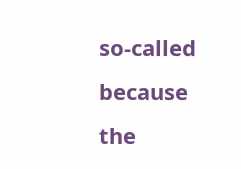so-called because the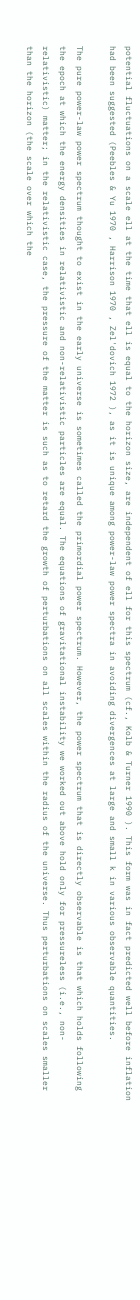potential fluctuations on a scale ell at the time that ell is equal to the horizon size, are independent of ell for this spectrum (cf., Kolb & Turner 1990 ). This form was in fact predicted well before inflation had been suggested (Peebles & Yu 1970 , Harrison 1970 , Zel'dovich 1972 ), as it is unique among power-law power spectra in avoiding divergences at large and small k in various observable quantities.

The pure power-law power spectrum thought to exist in the early universe is sometimes called the primordial power spectrum. However, the power spectrum that is directly observable is that which holds following the epoch at which the energy densities in relativistic and non-relativistic particles are equal. The equations of gravitational instability we worked out above hold only for pressureless (i.e., non-relativistic) matter; in the relativistic case, the pressure of the matter is such as to retard the growth of perturbations on all scales within the radius of the universe. Thus perturbations on scales smaller than the horizon (the scale over which the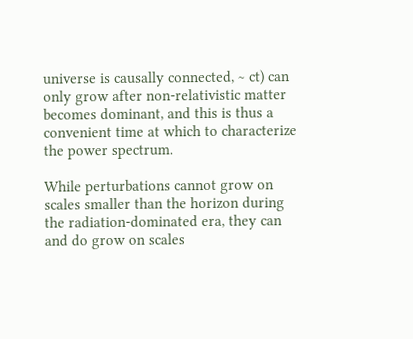universe is causally connected, ~ ct) can only grow after non-relativistic matter becomes dominant, and this is thus a convenient time at which to characterize the power spectrum.

While perturbations cannot grow on scales smaller than the horizon during the radiation-dominated era, they can and do grow on scales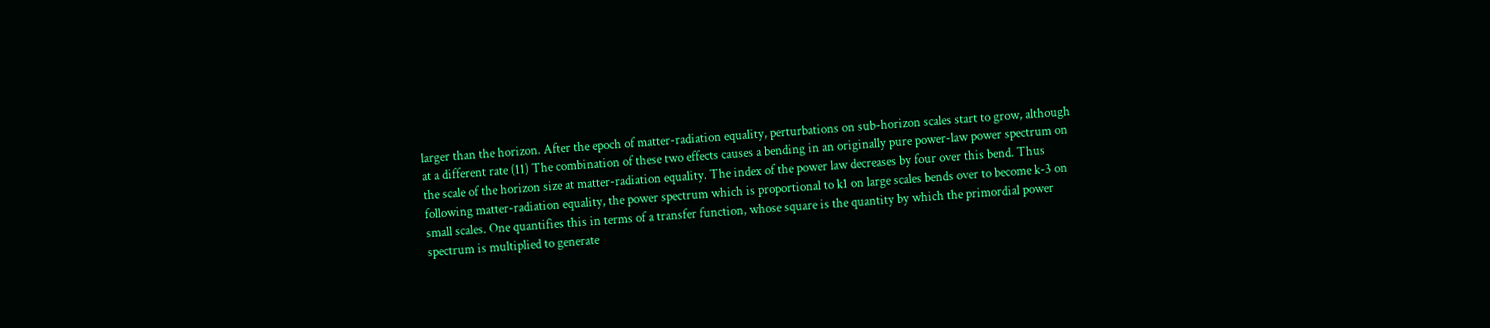larger than the horizon. After the epoch of matter-radiation equality, perturbations on sub-horizon scales start to grow, although at a different rate (11) The combination of these two effects causes a bending in an originally pure power-law power spectrum on the scale of the horizon size at matter-radiation equality. The index of the power law decreases by four over this bend. Thus following matter-radiation equality, the power spectrum which is proportional to k1 on large scales bends over to become k-3 on small scales. One quantifies this in terms of a transfer function, whose square is the quantity by which the primordial power spectrum is multiplied to generate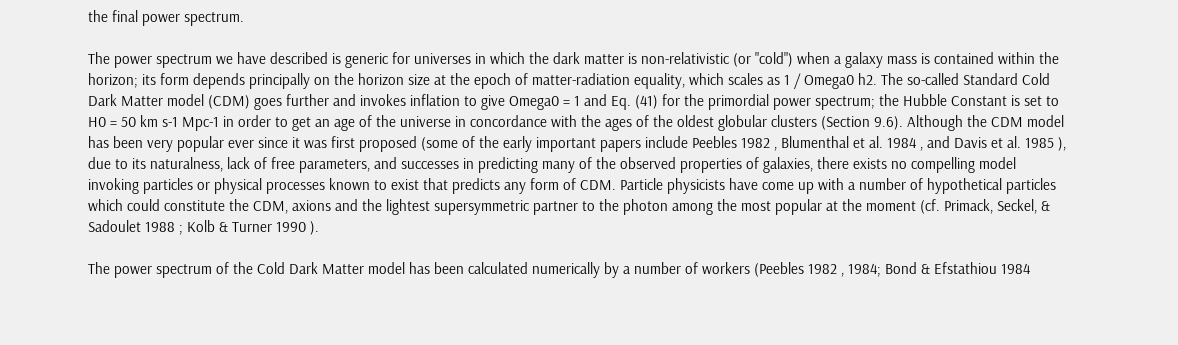the final power spectrum.

The power spectrum we have described is generic for universes in which the dark matter is non-relativistic (or "cold") when a galaxy mass is contained within the horizon; its form depends principally on the horizon size at the epoch of matter-radiation equality, which scales as 1 / Omega0 h2. The so-called Standard Cold Dark Matter model (CDM) goes further and invokes inflation to give Omega0 = 1 and Eq. (41) for the primordial power spectrum; the Hubble Constant is set to H0 = 50 km s-1 Mpc-1 in order to get an age of the universe in concordance with the ages of the oldest globular clusters (Section 9.6). Although the CDM model has been very popular ever since it was first proposed (some of the early important papers include Peebles 1982 , Blumenthal et al. 1984 , and Davis et al. 1985 ), due to its naturalness, lack of free parameters, and successes in predicting many of the observed properties of galaxies, there exists no compelling model invoking particles or physical processes known to exist that predicts any form of CDM. Particle physicists have come up with a number of hypothetical particles which could constitute the CDM, axions and the lightest supersymmetric partner to the photon among the most popular at the moment (cf. Primack, Seckel, & Sadoulet 1988 ; Kolb & Turner 1990 ).

The power spectrum of the Cold Dark Matter model has been calculated numerically by a number of workers (Peebles 1982 , 1984; Bond & Efstathiou 1984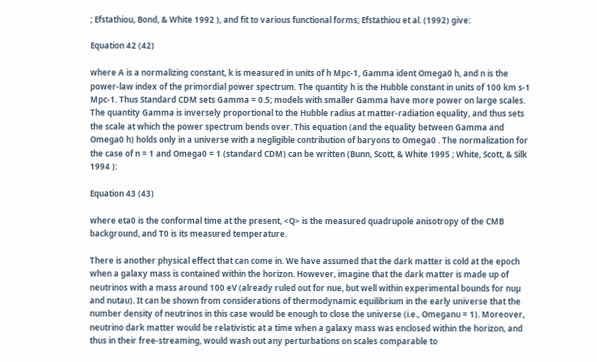; Efstathiou, Bond, & White 1992 ), and fit to various functional forms; Efstathiou et al. (1992) give:

Equation 42 (42)

where A is a normalizing constant, k is measured in units of h Mpc-1, Gamma ident Omega0 h, and n is the power-law index of the primordial power spectrum. The quantity h is the Hubble constant in units of 100 km s-1 Mpc-1. Thus Standard CDM sets Gamma = 0.5; models with smaller Gamma have more power on large scales. The quantity Gamma is inversely proportional to the Hubble radius at matter-radiation equality, and thus sets the scale at which the power spectrum bends over. This equation (and the equality between Gamma and Omega0 h) holds only in a universe with a negligible contribution of baryons to Omega0 . The normalization for the case of n = 1 and Omega0 = 1 (standard CDM) can be written (Bunn, Scott, & White 1995 ; White, Scott, & Silk 1994 ):

Equation 43 (43)

where eta0 is the conformal time at the present, <Q> is the measured quadrupole anisotropy of the CMB background, and T0 is its measured temperature.

There is another physical effect that can come in. We have assumed that the dark matter is cold at the epoch when a galaxy mass is contained within the horizon. However, imagine that the dark matter is made up of neutrinos with a mass around 100 eV (already ruled out for nue, but well within experimental bounds for nuµ and nutau). It can be shown from considerations of thermodynamic equilibrium in the early universe that the number density of neutrinos in this case would be enough to close the universe (i.e., Omeganu = 1). Moreover, neutrino dark matter would be relativistic at a time when a galaxy mass was enclosed within the horizon, and thus in their free-streaming, would wash out any perturbations on scales comparable to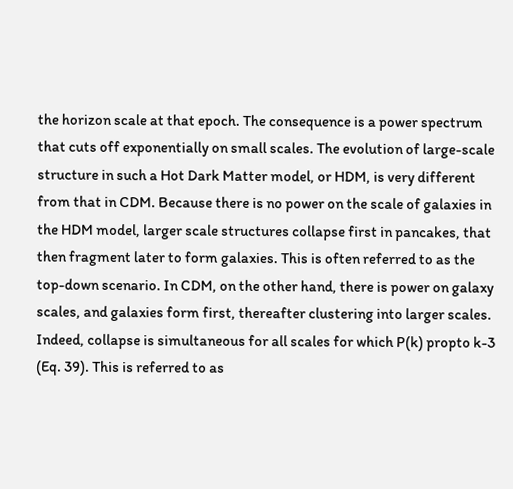the horizon scale at that epoch. The consequence is a power spectrum that cuts off exponentially on small scales. The evolution of large-scale structure in such a Hot Dark Matter model, or HDM, is very different from that in CDM. Because there is no power on the scale of galaxies in the HDM model, larger scale structures collapse first in pancakes, that then fragment later to form galaxies. This is often referred to as the top-down scenario. In CDM, on the other hand, there is power on galaxy scales, and galaxies form first, thereafter clustering into larger scales. Indeed, collapse is simultaneous for all scales for which P(k) propto k-3 (Eq. 39). This is referred to as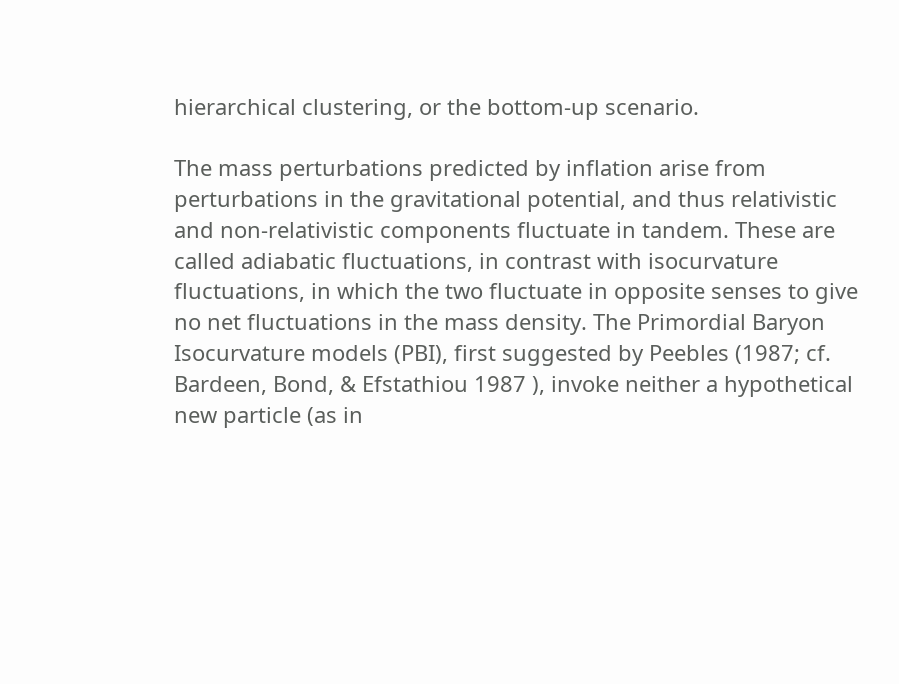hierarchical clustering, or the bottom-up scenario.

The mass perturbations predicted by inflation arise from perturbations in the gravitational potential, and thus relativistic and non-relativistic components fluctuate in tandem. These are called adiabatic fluctuations, in contrast with isocurvature fluctuations, in which the two fluctuate in opposite senses to give no net fluctuations in the mass density. The Primordial Baryon Isocurvature models (PBI), first suggested by Peebles (1987; cf. Bardeen, Bond, & Efstathiou 1987 ), invoke neither a hypothetical new particle (as in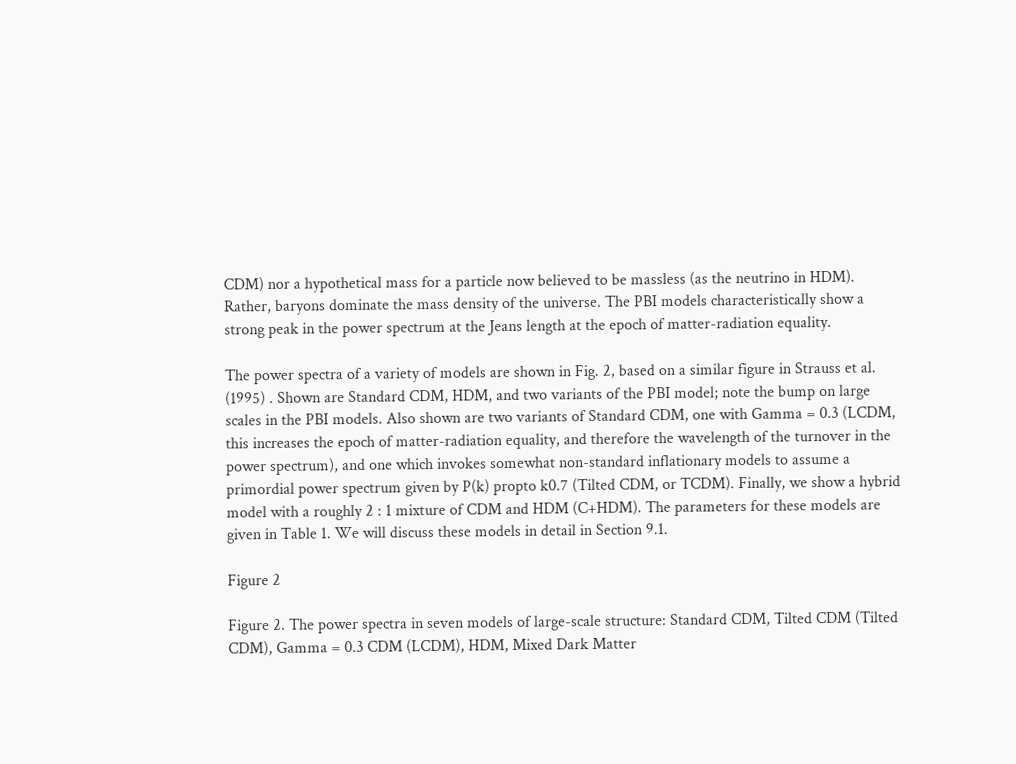CDM) nor a hypothetical mass for a particle now believed to be massless (as the neutrino in HDM). Rather, baryons dominate the mass density of the universe. The PBI models characteristically show a strong peak in the power spectrum at the Jeans length at the epoch of matter-radiation equality.

The power spectra of a variety of models are shown in Fig. 2, based on a similar figure in Strauss et al. (1995) . Shown are Standard CDM, HDM, and two variants of the PBI model; note the bump on large scales in the PBI models. Also shown are two variants of Standard CDM, one with Gamma = 0.3 (LCDM, this increases the epoch of matter-radiation equality, and therefore the wavelength of the turnover in the power spectrum), and one which invokes somewhat non-standard inflationary models to assume a primordial power spectrum given by P(k) propto k0.7 (Tilted CDM, or TCDM). Finally, we show a hybrid model with a roughly 2 : 1 mixture of CDM and HDM (C+HDM). The parameters for these models are given in Table 1. We will discuss these models in detail in Section 9.1.

Figure 2

Figure 2. The power spectra in seven models of large-scale structure: Standard CDM, Tilted CDM (Tilted CDM), Gamma = 0.3 CDM (LCDM), HDM, Mixed Dark Matter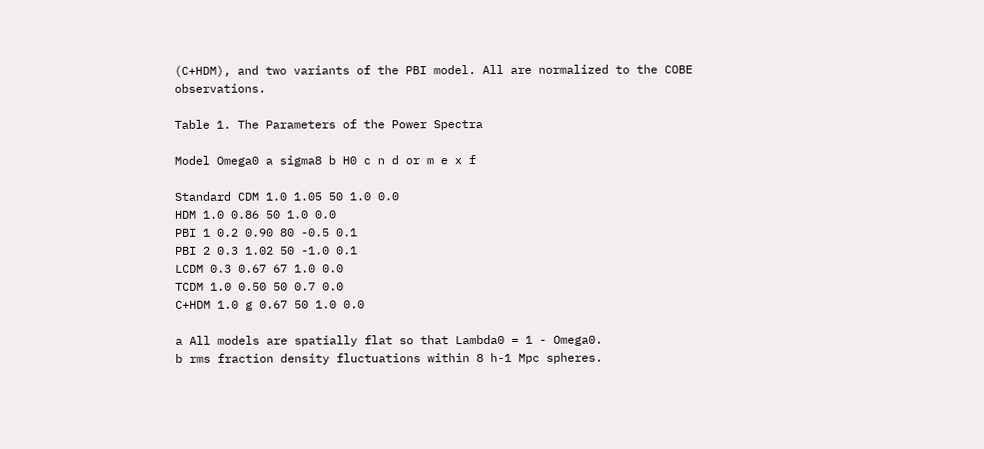(C+HDM), and two variants of the PBI model. All are normalized to the COBE observations.

Table 1. The Parameters of the Power Spectra

Model Omega0 a sigma8 b H0 c n d or m e x f

Standard CDM 1.0 1.05 50 1.0 0.0
HDM 1.0 0.86 50 1.0 0.0
PBI 1 0.2 0.90 80 -0.5 0.1
PBI 2 0.3 1.02 50 -1.0 0.1
LCDM 0.3 0.67 67 1.0 0.0
TCDM 1.0 0.50 50 0.7 0.0
C+HDM 1.0 g 0.67 50 1.0 0.0

a All models are spatially flat so that Lambda0 = 1 - Omega0.
b rms fraction density fluctuations within 8 h-1 Mpc spheres.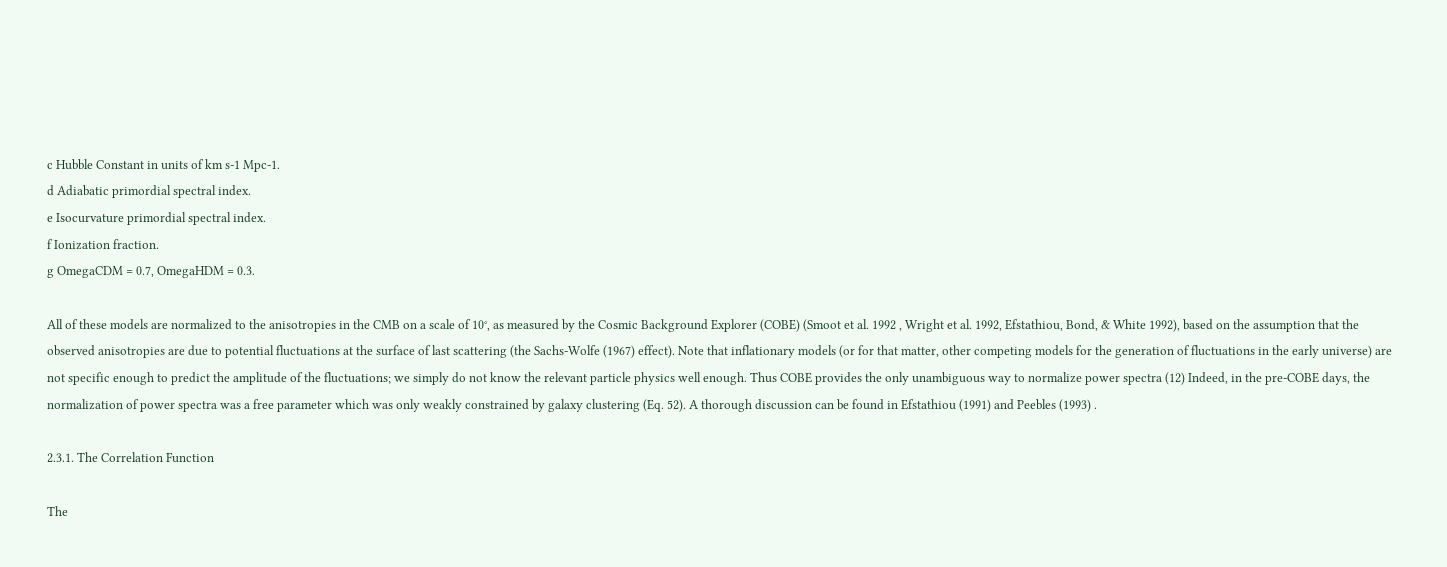c Hubble Constant in units of km s-1 Mpc-1.
d Adiabatic primordial spectral index.
e Isocurvature primordial spectral index.
f Ionization fraction.
g OmegaCDM = 0.7, OmegaHDM = 0.3.

All of these models are normalized to the anisotropies in the CMB on a scale of 10°, as measured by the Cosmic Background Explorer (COBE) (Smoot et al. 1992 , Wright et al. 1992, Efstathiou, Bond, & White 1992), based on the assumption that the observed anisotropies are due to potential fluctuations at the surface of last scattering (the Sachs-Wolfe (1967) effect). Note that inflationary models (or for that matter, other competing models for the generation of fluctuations in the early universe) are not specific enough to predict the amplitude of the fluctuations; we simply do not know the relevant particle physics well enough. Thus COBE provides the only unambiguous way to normalize power spectra (12) Indeed, in the pre-COBE days, the normalization of power spectra was a free parameter which was only weakly constrained by galaxy clustering (Eq. 52). A thorough discussion can be found in Efstathiou (1991) and Peebles (1993) .

2.3.1. The Correlation Function

The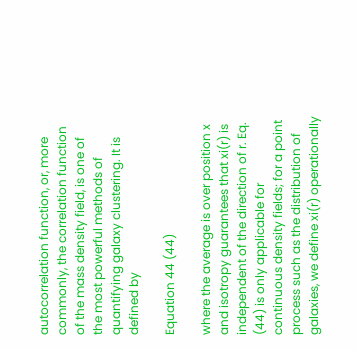autocorrelation function, or, more commonly, the correlation function of the mass density field, is one of the most powerful methods of quantifying galaxy clustering. It is defined by

Equation 44 (44)

where the average is over position x and isotropy guarantees that xi(r) is independent of the direction of r. Eq. (44) is only applicable for continuous density fields; for a point process such as the distribution of galaxies, we define xi(r) operationally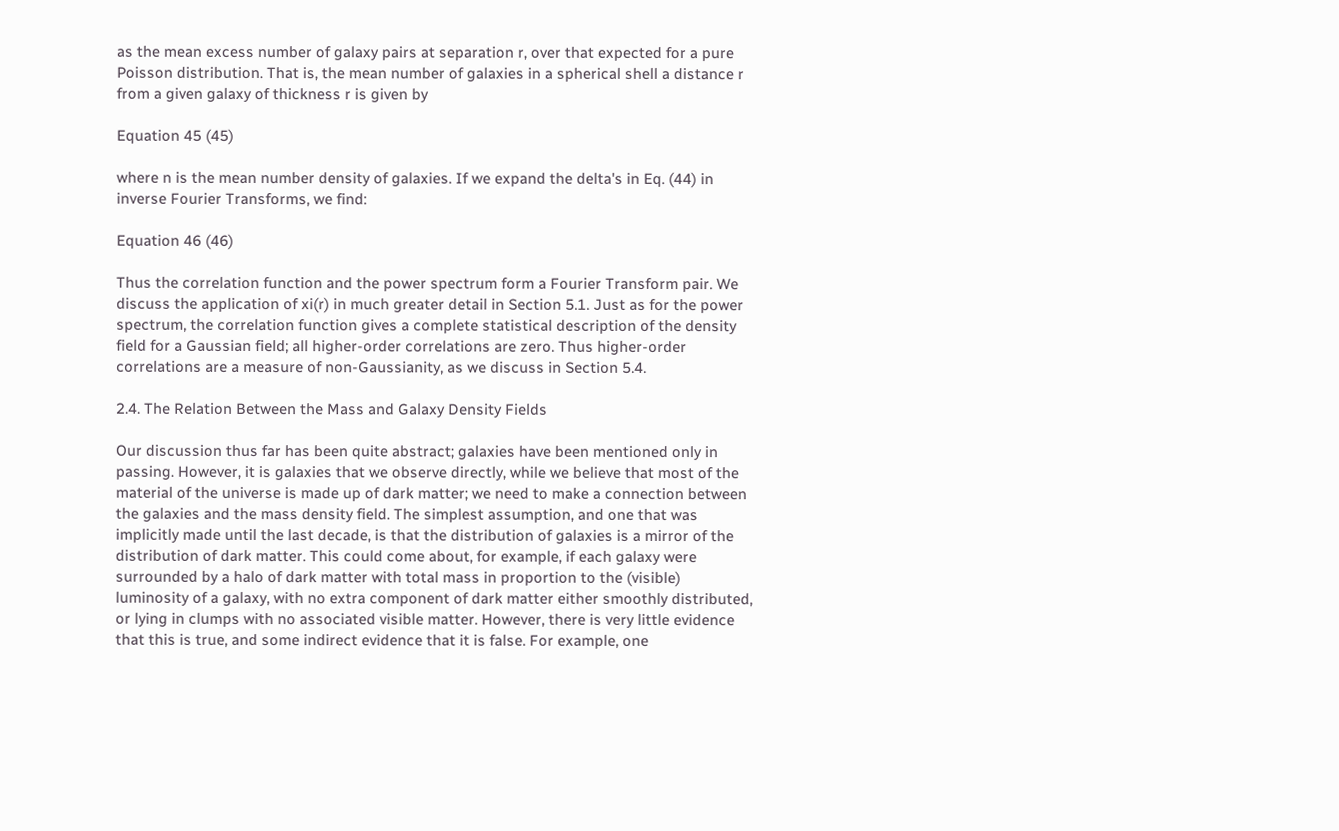as the mean excess number of galaxy pairs at separation r, over that expected for a pure Poisson distribution. That is, the mean number of galaxies in a spherical shell a distance r from a given galaxy of thickness r is given by

Equation 45 (45)

where n is the mean number density of galaxies. If we expand the delta's in Eq. (44) in inverse Fourier Transforms, we find:

Equation 46 (46)

Thus the correlation function and the power spectrum form a Fourier Transform pair. We discuss the application of xi(r) in much greater detail in Section 5.1. Just as for the power spectrum, the correlation function gives a complete statistical description of the density field for a Gaussian field; all higher-order correlations are zero. Thus higher-order correlations are a measure of non-Gaussianity, as we discuss in Section 5.4.

2.4. The Relation Between the Mass and Galaxy Density Fields

Our discussion thus far has been quite abstract; galaxies have been mentioned only in passing. However, it is galaxies that we observe directly, while we believe that most of the material of the universe is made up of dark matter; we need to make a connection between the galaxies and the mass density field. The simplest assumption, and one that was implicitly made until the last decade, is that the distribution of galaxies is a mirror of the distribution of dark matter. This could come about, for example, if each galaxy were surrounded by a halo of dark matter with total mass in proportion to the (visible) luminosity of a galaxy, with no extra component of dark matter either smoothly distributed, or lying in clumps with no associated visible matter. However, there is very little evidence that this is true, and some indirect evidence that it is false. For example, one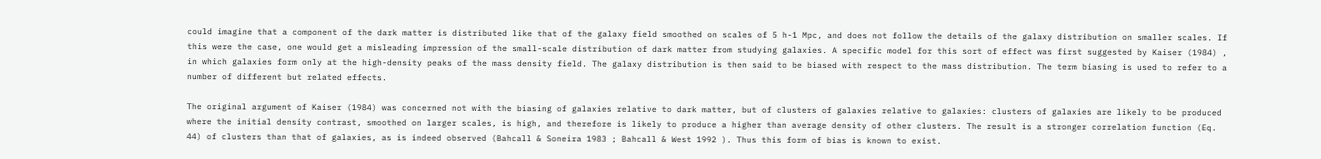could imagine that a component of the dark matter is distributed like that of the galaxy field smoothed on scales of 5 h-1 Mpc, and does not follow the details of the galaxy distribution on smaller scales. If this were the case, one would get a misleading impression of the small-scale distribution of dark matter from studying galaxies. A specific model for this sort of effect was first suggested by Kaiser (1984) , in which galaxies form only at the high-density peaks of the mass density field. The galaxy distribution is then said to be biased with respect to the mass distribution. The term biasing is used to refer to a number of different but related effects.

The original argument of Kaiser (1984) was concerned not with the biasing of galaxies relative to dark matter, but of clusters of galaxies relative to galaxies: clusters of galaxies are likely to be produced where the initial density contrast, smoothed on larger scales, is high, and therefore is likely to produce a higher than average density of other clusters. The result is a stronger correlation function (Eq. 44) of clusters than that of galaxies, as is indeed observed (Bahcall & Soneira 1983 ; Bahcall & West 1992 ). Thus this form of bias is known to exist.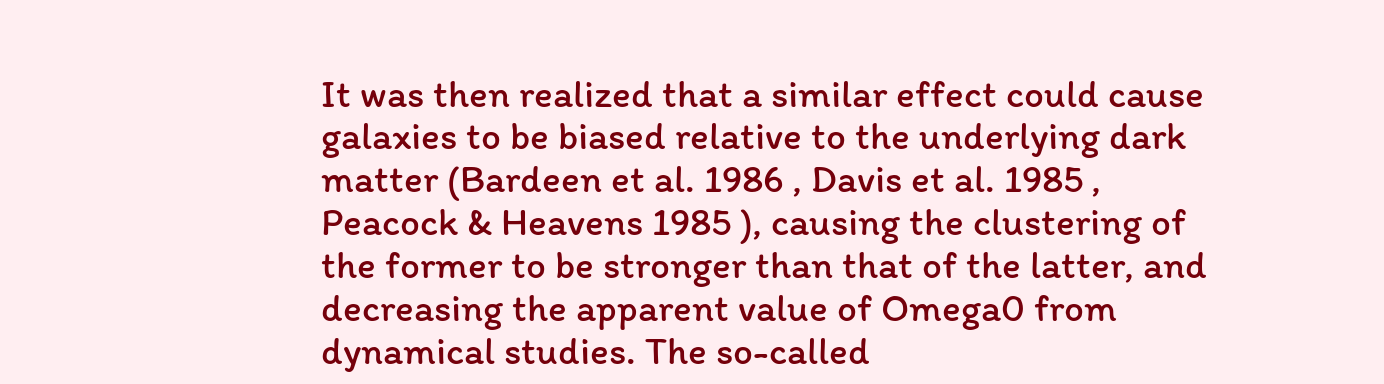It was then realized that a similar effect could cause galaxies to be biased relative to the underlying dark matter (Bardeen et al. 1986 , Davis et al. 1985 , Peacock & Heavens 1985 ), causing the clustering of the former to be stronger than that of the latter, and decreasing the apparent value of Omega0 from dynamical studies. The so-called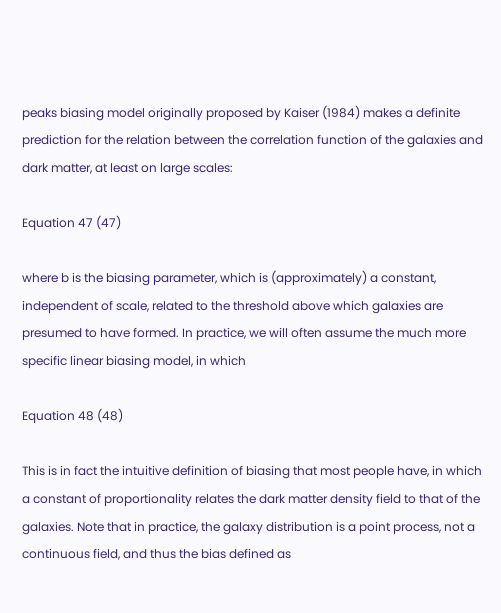peaks biasing model originally proposed by Kaiser (1984) makes a definite prediction for the relation between the correlation function of the galaxies and dark matter, at least on large scales:

Equation 47 (47)

where b is the biasing parameter, which is (approximately) a constant, independent of scale, related to the threshold above which galaxies are presumed to have formed. In practice, we will often assume the much more specific linear biasing model, in which

Equation 48 (48)

This is in fact the intuitive definition of biasing that most people have, in which a constant of proportionality relates the dark matter density field to that of the galaxies. Note that in practice, the galaxy distribution is a point process, not a continuous field, and thus the bias defined as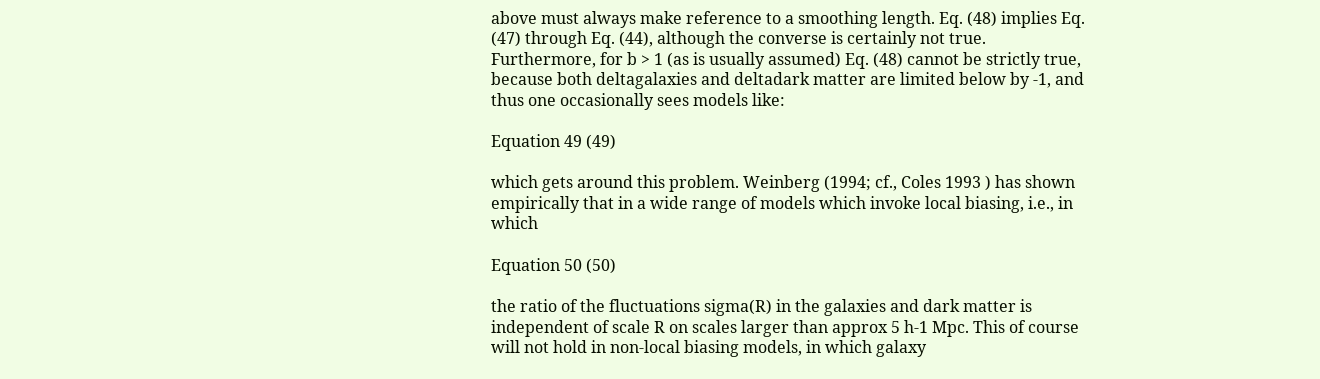above must always make reference to a smoothing length. Eq. (48) implies Eq. (47) through Eq. (44), although the converse is certainly not true. Furthermore, for b > 1 (as is usually assumed) Eq. (48) cannot be strictly true, because both deltagalaxies and deltadark matter are limited below by -1, and thus one occasionally sees models like:

Equation 49 (49)

which gets around this problem. Weinberg (1994; cf., Coles 1993 ) has shown empirically that in a wide range of models which invoke local biasing, i.e., in which

Equation 50 (50)

the ratio of the fluctuations sigma(R) in the galaxies and dark matter is independent of scale R on scales larger than approx 5 h-1 Mpc. This of course will not hold in non-local biasing models, in which galaxy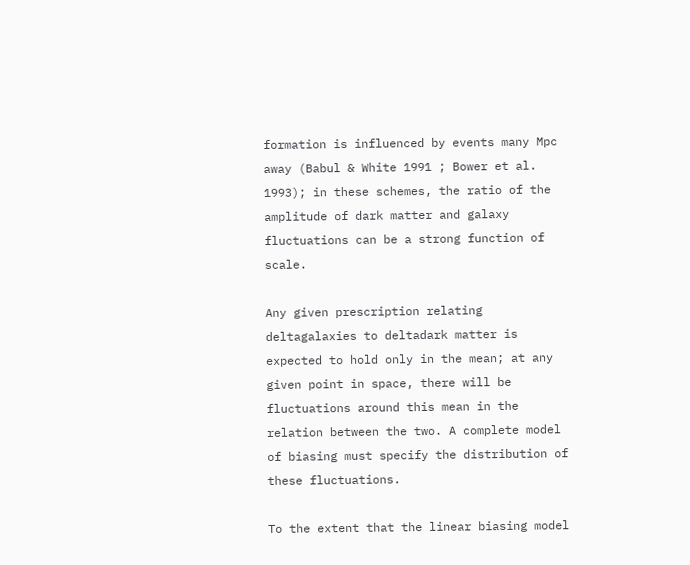formation is influenced by events many Mpc away (Babul & White 1991 ; Bower et al. 1993); in these schemes, the ratio of the amplitude of dark matter and galaxy fluctuations can be a strong function of scale.

Any given prescription relating deltagalaxies to deltadark matter is expected to hold only in the mean; at any given point in space, there will be fluctuations around this mean in the relation between the two. A complete model of biasing must specify the distribution of these fluctuations.

To the extent that the linear biasing model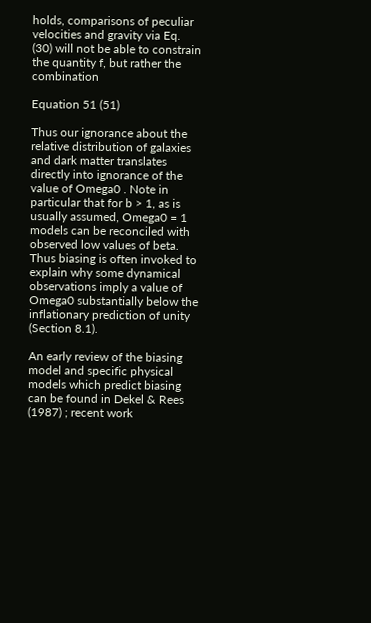holds, comparisons of peculiar velocities and gravity via Eq. (30) will not be able to constrain the quantity f, but rather the combination

Equation 51 (51)

Thus our ignorance about the relative distribution of galaxies and dark matter translates directly into ignorance of the value of Omega0 . Note in particular that for b > 1, as is usually assumed, Omega0 = 1 models can be reconciled with observed low values of beta. Thus biasing is often invoked to explain why some dynamical observations imply a value of Omega0 substantially below the inflationary prediction of unity (Section 8.1).

An early review of the biasing model and specific physical models which predict biasing can be found in Dekel & Rees (1987) ; recent work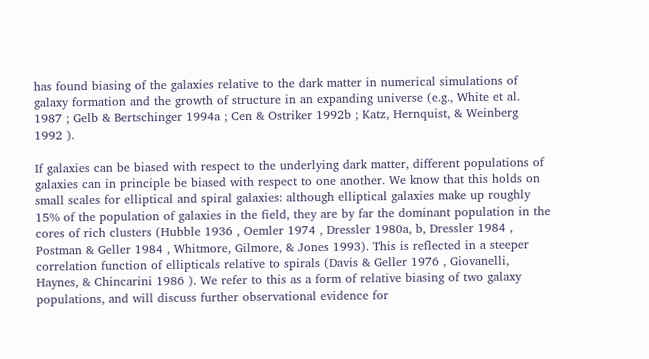has found biasing of the galaxies relative to the dark matter in numerical simulations of galaxy formation and the growth of structure in an expanding universe (e.g., White et al. 1987 ; Gelb & Bertschinger 1994a ; Cen & Ostriker 1992b ; Katz, Hernquist, & Weinberg 1992 ).

If galaxies can be biased with respect to the underlying dark matter, different populations of galaxies can in principle be biased with respect to one another. We know that this holds on small scales for elliptical and spiral galaxies: although elliptical galaxies make up roughly 15% of the population of galaxies in the field, they are by far the dominant population in the cores of rich clusters (Hubble 1936 , Oemler 1974 , Dressler 1980a, b, Dressler 1984 , Postman & Geller 1984 , Whitmore, Gilmore, & Jones 1993). This is reflected in a steeper correlation function of ellipticals relative to spirals (Davis & Geller 1976 , Giovanelli, Haynes, & Chincarini 1986 ). We refer to this as a form of relative biasing of two galaxy populations, and will discuss further observational evidence for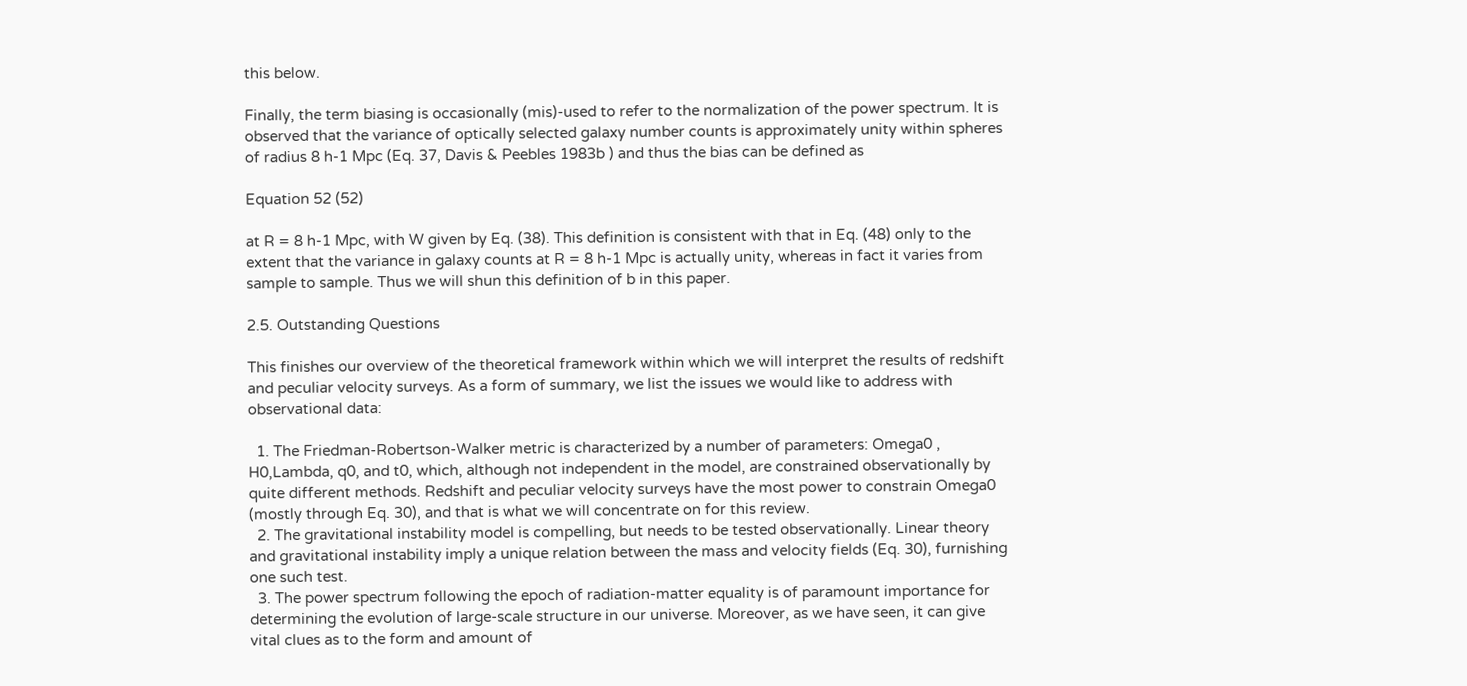this below.

Finally, the term biasing is occasionally (mis)-used to refer to the normalization of the power spectrum. It is observed that the variance of optically selected galaxy number counts is approximately unity within spheres of radius 8 h-1 Mpc (Eq. 37, Davis & Peebles 1983b ) and thus the bias can be defined as

Equation 52 (52)

at R = 8 h-1 Mpc, with W given by Eq. (38). This definition is consistent with that in Eq. (48) only to the extent that the variance in galaxy counts at R = 8 h-1 Mpc is actually unity, whereas in fact it varies from sample to sample. Thus we will shun this definition of b in this paper.

2.5. Outstanding Questions

This finishes our overview of the theoretical framework within which we will interpret the results of redshift and peculiar velocity surveys. As a form of summary, we list the issues we would like to address with observational data:

  1. The Friedman-Robertson-Walker metric is characterized by a number of parameters: Omega0 , H0,Lambda, q0, and t0, which, although not independent in the model, are constrained observationally by quite different methods. Redshift and peculiar velocity surveys have the most power to constrain Omega0 (mostly through Eq. 30), and that is what we will concentrate on for this review.
  2. The gravitational instability model is compelling, but needs to be tested observationally. Linear theory and gravitational instability imply a unique relation between the mass and velocity fields (Eq. 30), furnishing one such test.
  3. The power spectrum following the epoch of radiation-matter equality is of paramount importance for determining the evolution of large-scale structure in our universe. Moreover, as we have seen, it can give vital clues as to the form and amount of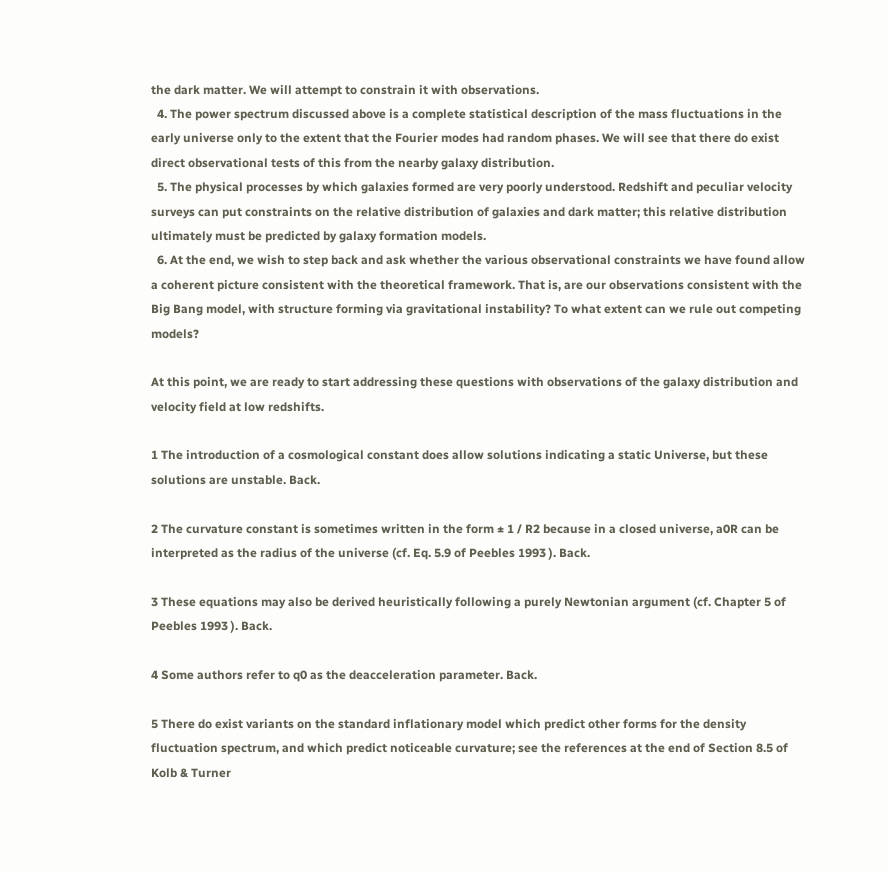the dark matter. We will attempt to constrain it with observations.
  4. The power spectrum discussed above is a complete statistical description of the mass fluctuations in the early universe only to the extent that the Fourier modes had random phases. We will see that there do exist direct observational tests of this from the nearby galaxy distribution.
  5. The physical processes by which galaxies formed are very poorly understood. Redshift and peculiar velocity surveys can put constraints on the relative distribution of galaxies and dark matter; this relative distribution ultimately must be predicted by galaxy formation models.
  6. At the end, we wish to step back and ask whether the various observational constraints we have found allow a coherent picture consistent with the theoretical framework. That is, are our observations consistent with the Big Bang model, with structure forming via gravitational instability? To what extent can we rule out competing models?

At this point, we are ready to start addressing these questions with observations of the galaxy distribution and velocity field at low redshifts.

1 The introduction of a cosmological constant does allow solutions indicating a static Universe, but these solutions are unstable. Back.

2 The curvature constant is sometimes written in the form ± 1 / R2 because in a closed universe, a0R can be interpreted as the radius of the universe (cf. Eq. 5.9 of Peebles 1993 ). Back.

3 These equations may also be derived heuristically following a purely Newtonian argument (cf. Chapter 5 of Peebles 1993 ). Back.

4 Some authors refer to q0 as the deacceleration parameter. Back.

5 There do exist variants on the standard inflationary model which predict other forms for the density fluctuation spectrum, and which predict noticeable curvature; see the references at the end of Section 8.5 of Kolb & Turner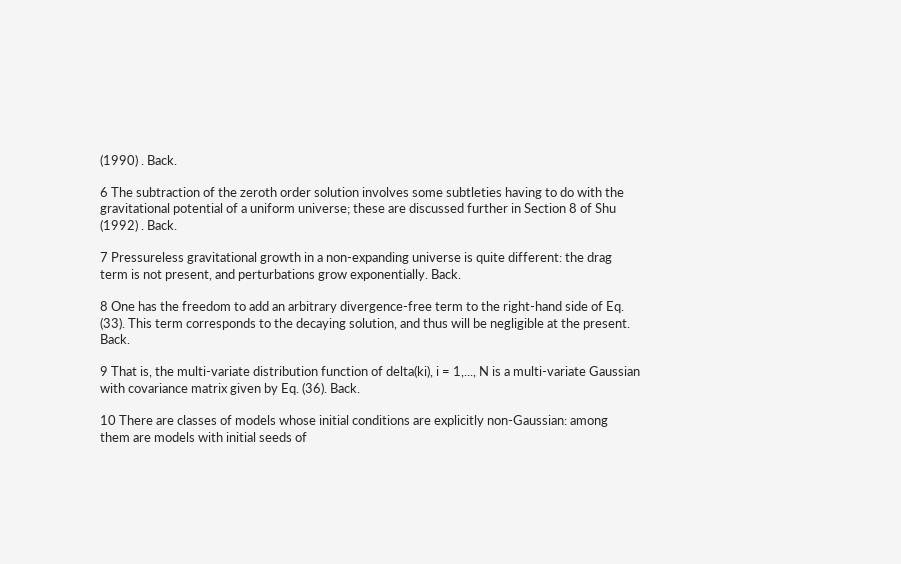(1990) . Back.

6 The subtraction of the zeroth order solution involves some subtleties having to do with the gravitational potential of a uniform universe; these are discussed further in Section 8 of Shu (1992) . Back.

7 Pressureless gravitational growth in a non-expanding universe is quite different: the drag term is not present, and perturbations grow exponentially. Back.

8 One has the freedom to add an arbitrary divergence-free term to the right-hand side of Eq. (33). This term corresponds to the decaying solution, and thus will be negligible at the present. Back.

9 That is, the multi-variate distribution function of delta(ki), i = 1,..., N is a multi-variate Gaussian with covariance matrix given by Eq. (36). Back.

10 There are classes of models whose initial conditions are explicitly non-Gaussian: among them are models with initial seeds of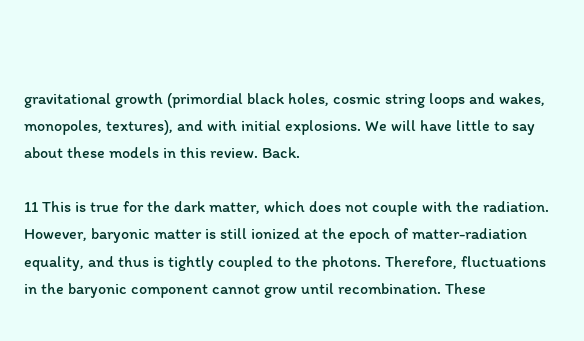gravitational growth (primordial black holes, cosmic string loops and wakes, monopoles, textures), and with initial explosions. We will have little to say about these models in this review. Back.

11 This is true for the dark matter, which does not couple with the radiation. However, baryonic matter is still ionized at the epoch of matter-radiation equality, and thus is tightly coupled to the photons. Therefore, fluctuations in the baryonic component cannot grow until recombination. These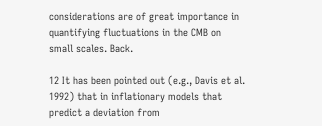considerations are of great importance in quantifying fluctuations in the CMB on small scales. Back.

12 It has been pointed out (e.g., Davis et al. 1992) that in inflationary models that predict a deviation from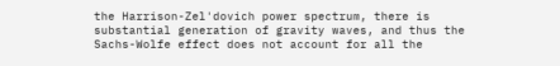the Harrison-Zel'dovich power spectrum, there is substantial generation of gravity waves, and thus the Sachs-Wolfe effect does not account for all the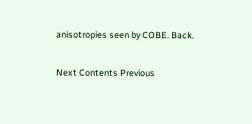anisotropies seen by COBE. Back.

Next Contents Previous